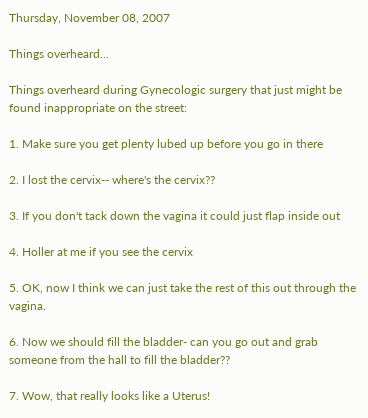Thursday, November 08, 2007

Things overheard...

Things overheard during Gynecologic surgery that just might be found inappropriate on the street:

1. Make sure you get plenty lubed up before you go in there

2. I lost the cervix-- where's the cervix??

3. If you don't tack down the vagina it could just flap inside out

4. Holler at me if you see the cervix

5. OK, now I think we can just take the rest of this out through the vagina.

6. Now we should fill the bladder- can you go out and grab someone from the hall to fill the bladder??

7. Wow, that really looks like a Uterus!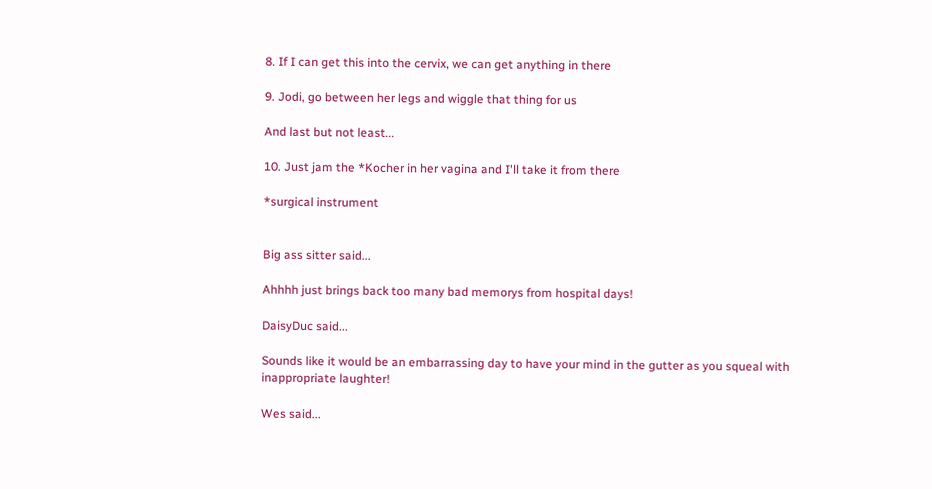8. If I can get this into the cervix, we can get anything in there

9. Jodi, go between her legs and wiggle that thing for us

And last but not least...

10. Just jam the *Kocher in her vagina and I'll take it from there

*surgical instrument


Big ass sitter said...

Ahhhh just brings back too many bad memorys from hospital days!

DaisyDuc said...

Sounds like it would be an embarrassing day to have your mind in the gutter as you squeal with inappropriate laughter!

Wes said...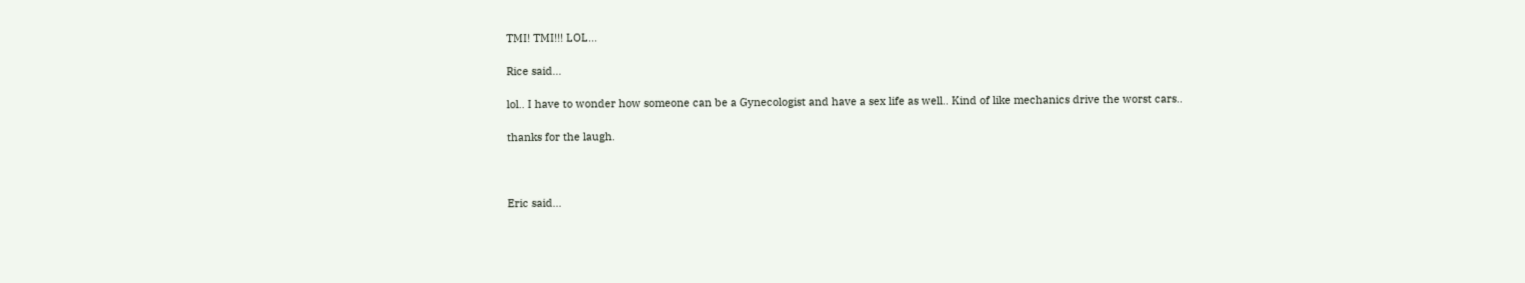TMI! TMI!!! LOL...

Rice said...

lol.. I have to wonder how someone can be a Gynecologist and have a sex life as well.. Kind of like mechanics drive the worst cars..

thanks for the laugh.



Eric said...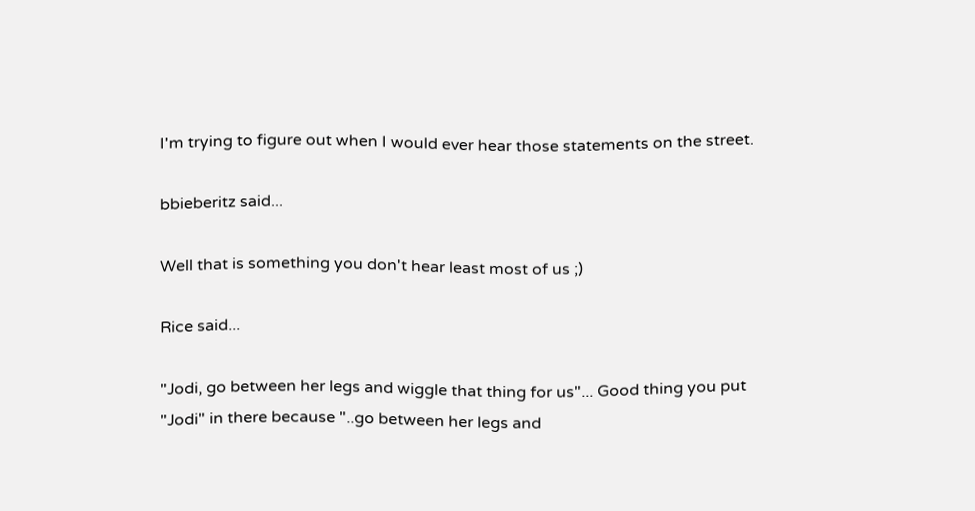I'm trying to figure out when I would ever hear those statements on the street.

bbieberitz said...

Well that is something you don't hear least most of us ;)

Rice said...

"Jodi, go between her legs and wiggle that thing for us"... Good thing you put "Jodi" in there because "..go between her legs and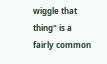wiggle that thing" is a fairly common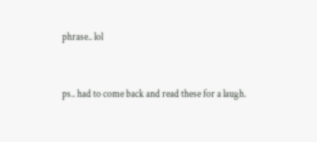phrase.. lol


ps.. had to come back and read these for a laugh.